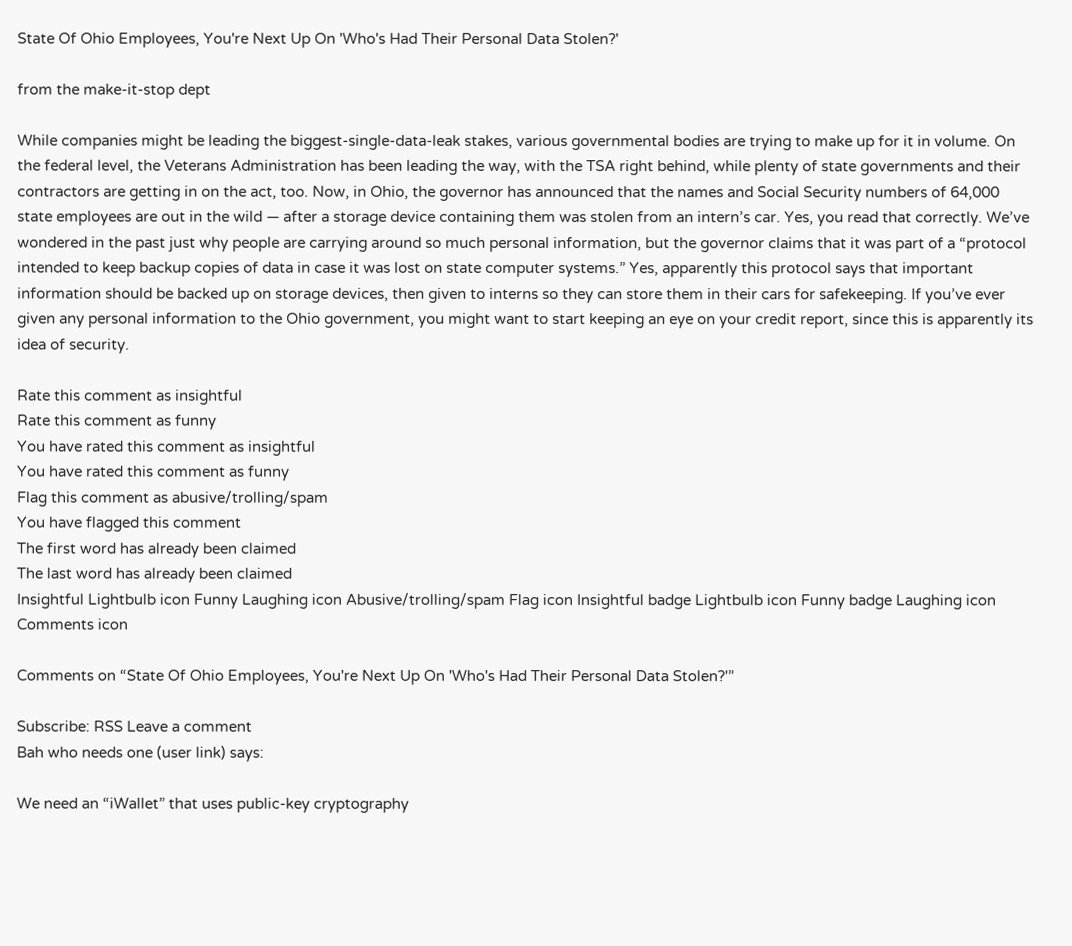State Of Ohio Employees, You're Next Up On 'Who's Had Their Personal Data Stolen?'

from the make-it-stop dept

While companies might be leading the biggest-single-data-leak stakes, various governmental bodies are trying to make up for it in volume. On the federal level, the Veterans Administration has been leading the way, with the TSA right behind, while plenty of state governments and their contractors are getting in on the act, too. Now, in Ohio, the governor has announced that the names and Social Security numbers of 64,000 state employees are out in the wild — after a storage device containing them was stolen from an intern’s car. Yes, you read that correctly. We’ve wondered in the past just why people are carrying around so much personal information, but the governor claims that it was part of a “protocol intended to keep backup copies of data in case it was lost on state computer systems.” Yes, apparently this protocol says that important information should be backed up on storage devices, then given to interns so they can store them in their cars for safekeeping. If you’ve ever given any personal information to the Ohio government, you might want to start keeping an eye on your credit report, since this is apparently its idea of security.

Rate this comment as insightful
Rate this comment as funny
You have rated this comment as insightful
You have rated this comment as funny
Flag this comment as abusive/trolling/spam
You have flagged this comment
The first word has already been claimed
The last word has already been claimed
Insightful Lightbulb icon Funny Laughing icon Abusive/trolling/spam Flag icon Insightful badge Lightbulb icon Funny badge Laughing icon Comments icon

Comments on “State Of Ohio Employees, You're Next Up On 'Who's Had Their Personal Data Stolen?'”

Subscribe: RSS Leave a comment
Bah who needs one (user link) says:

We need an “iWallet” that uses public-key cryptography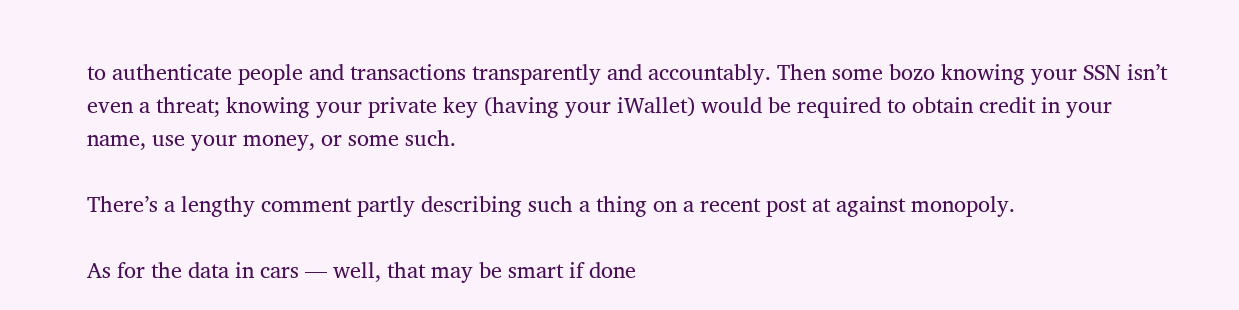to authenticate people and transactions transparently and accountably. Then some bozo knowing your SSN isn’t even a threat; knowing your private key (having your iWallet) would be required to obtain credit in your name, use your money, or some such.

There’s a lengthy comment partly describing such a thing on a recent post at against monopoly.

As for the data in cars — well, that may be smart if done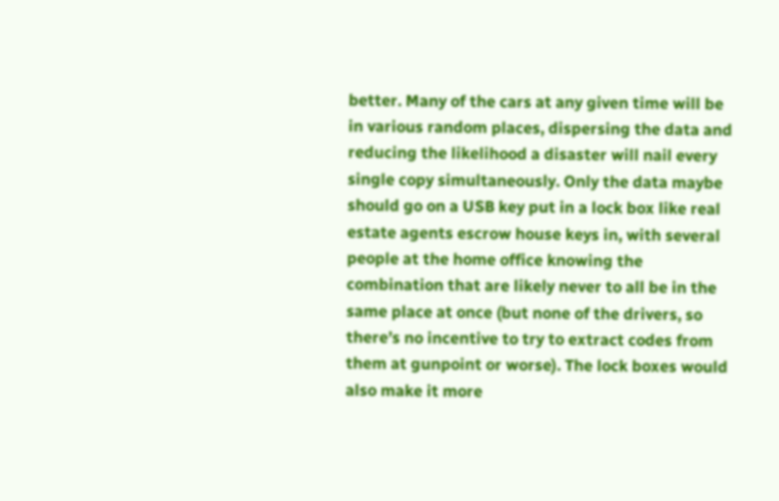better. Many of the cars at any given time will be in various random places, dispersing the data and reducing the likelihood a disaster will nail every single copy simultaneously. Only the data maybe should go on a USB key put in a lock box like real estate agents escrow house keys in, with several people at the home office knowing the combination that are likely never to all be in the same place at once (but none of the drivers, so there’s no incentive to try to extract codes from them at gunpoint or worse). The lock boxes would also make it more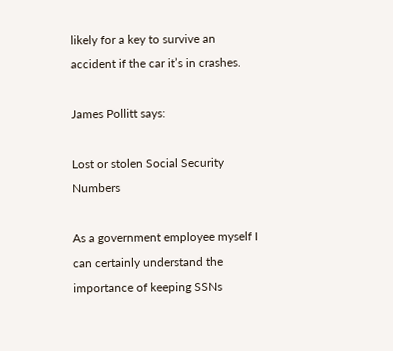likely for a key to survive an accident if the car it’s in crashes.

James Pollitt says:

Lost or stolen Social Security Numbers

As a government employee myself I can certainly understand the importance of keeping SSNs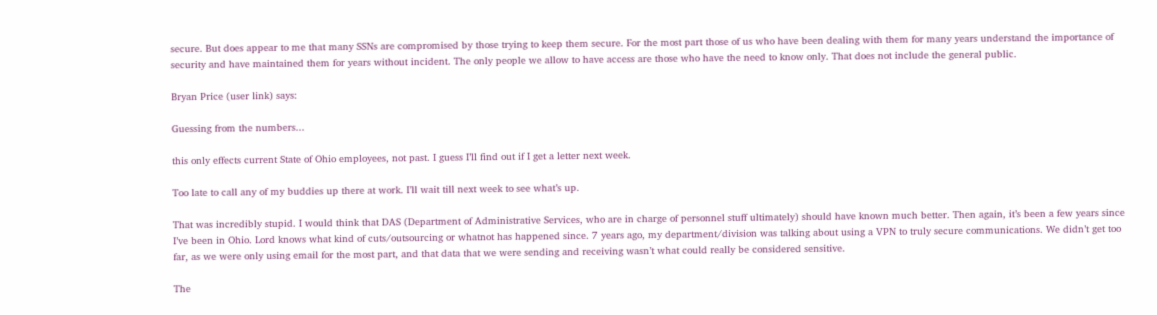secure. But does appear to me that many SSNs are compromised by those trying to keep them secure. For the most part those of us who have been dealing with them for many years understand the importance of security and have maintained them for years without incident. The only people we allow to have access are those who have the need to know only. That does not include the general public.

Bryan Price (user link) says:

Guessing from the numbers...

this only effects current State of Ohio employees, not past. I guess I’ll find out if I get a letter next week.

Too late to call any of my buddies up there at work. I’ll wait till next week to see what’s up.

That was incredibly stupid. I would think that DAS (Department of Administrative Services, who are in charge of personnel stuff ultimately) should have known much better. Then again, it’s been a few years since I’ve been in Ohio. Lord knows what kind of cuts/outsourcing or whatnot has happened since. 7 years ago, my department/division was talking about using a VPN to truly secure communications. We didn’t get too far, as we were only using email for the most part, and that data that we were sending and receiving wasn’t what could really be considered sensitive.

The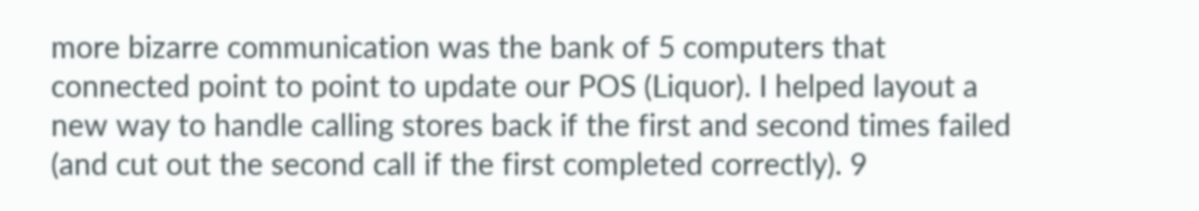more bizarre communication was the bank of 5 computers that connected point to point to update our POS (Liquor). I helped layout a new way to handle calling stores back if the first and second times failed (and cut out the second call if the first completed correctly). 9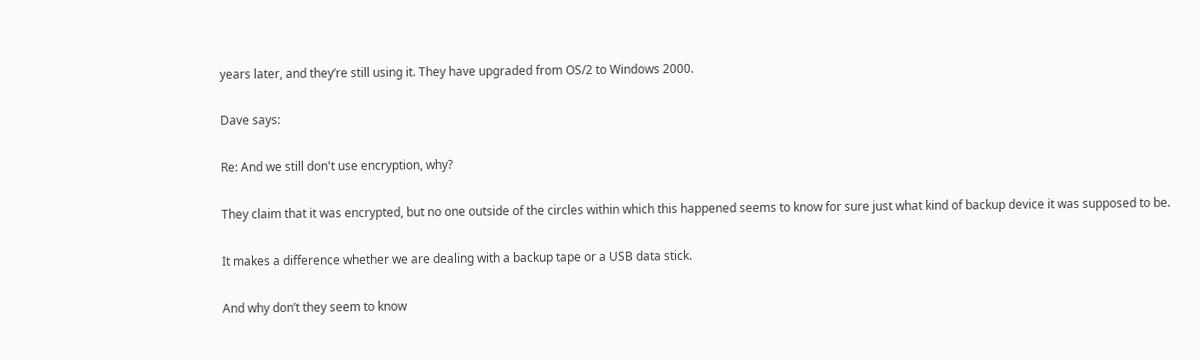years later, and they’re still using it. They have upgraded from OS/2 to Windows 2000.

Dave says:

Re: And we still don't use encryption, why?

They claim that it was encrypted, but no one outside of the circles within which this happened seems to know for sure just what kind of backup device it was supposed to be.

It makes a difference whether we are dealing with a backup tape or a USB data stick.

And why don’t they seem to know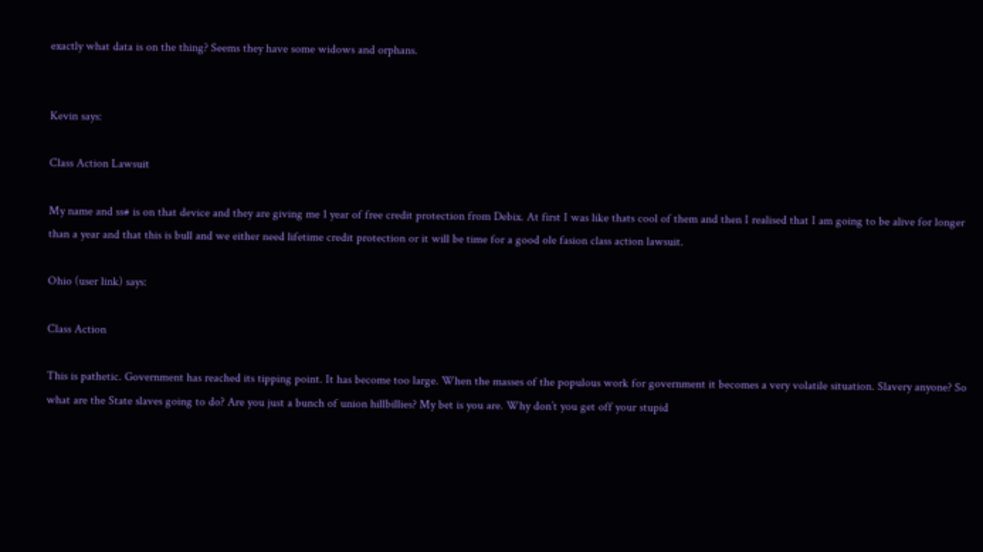exactly what data is on the thing? Seems they have some widows and orphans.


Kevin says:

Class Action Lawsuit

My name and ss# is on that device and they are giving me 1 year of free credit protection from Debix. At first I was like thats cool of them and then I realised that I am going to be alive for longer than a year and that this is bull and we either need lifetime credit protection or it will be time for a good ole fasion class action lawsuit.

Ohio (user link) says:

Class Action

This is pathetic. Government has reached its tipping point. It has become too large. When the masses of the populous work for government it becomes a very volatile situation. Slavery anyone? So what are the State slaves going to do? Are you just a bunch of union hillbillies? My bet is you are. Why don’t you get off your stupid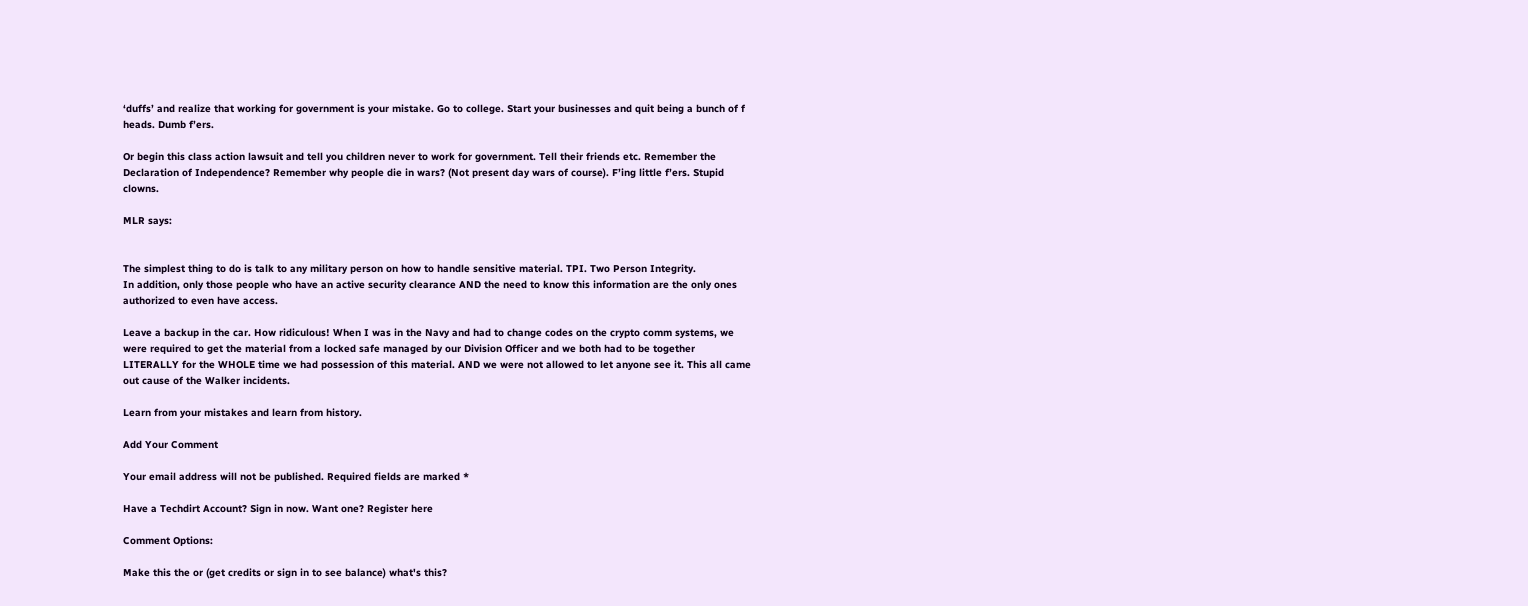‘duffs’ and realize that working for government is your mistake. Go to college. Start your businesses and quit being a bunch of f heads. Dumb f’ers.

Or begin this class action lawsuit and tell you children never to work for government. Tell their friends etc. Remember the Declaration of Independence? Remember why people die in wars? (Not present day wars of course). F’ing little f’ers. Stupid clowns.

MLR says:


The simplest thing to do is talk to any military person on how to handle sensitive material. TPI. Two Person Integrity.
In addition, only those people who have an active security clearance AND the need to know this information are the only ones authorized to even have access.

Leave a backup in the car. How ridiculous! When I was in the Navy and had to change codes on the crypto comm systems, we were required to get the material from a locked safe managed by our Division Officer and we both had to be together LITERALLY for the WHOLE time we had possession of this material. AND we were not allowed to let anyone see it. This all came out cause of the Walker incidents.

Learn from your mistakes and learn from history.

Add Your Comment

Your email address will not be published. Required fields are marked *

Have a Techdirt Account? Sign in now. Want one? Register here

Comment Options:

Make this the or (get credits or sign in to see balance) what's this?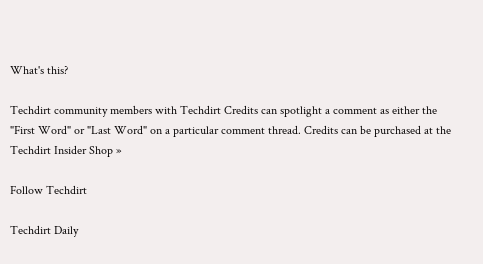What's this?

Techdirt community members with Techdirt Credits can spotlight a comment as either the "First Word" or "Last Word" on a particular comment thread. Credits can be purchased at the Techdirt Insider Shop »

Follow Techdirt

Techdirt Daily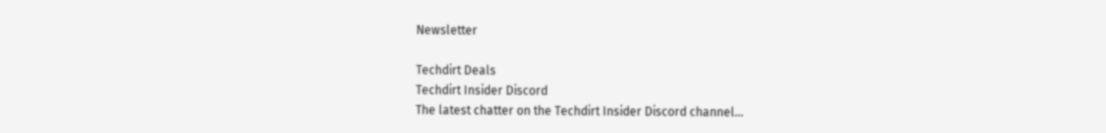Newsletter

Techdirt Deals
Techdirt Insider Discord
The latest chatter on the Techdirt Insider Discord channel...